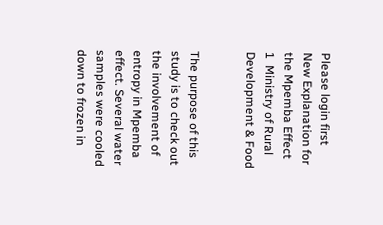Please login first
New Explanation for the Mpemba Effect
1  Ministry of Rural Development & Food


The purpose of this study is to check out the involvement of entropy in Mpemba effect. Several water samples were cooled down to frozen in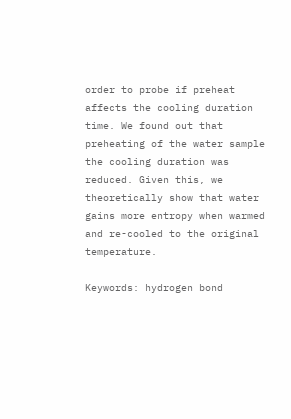order to probe if preheat affects the cooling duration time. We found out that preheating of the water sample the cooling duration was reduced. Given this, we theoretically show that water gains more entropy when warmed and re-cooled to the original temperature.

Keywords: hydrogen bond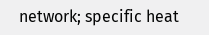network; specific heat